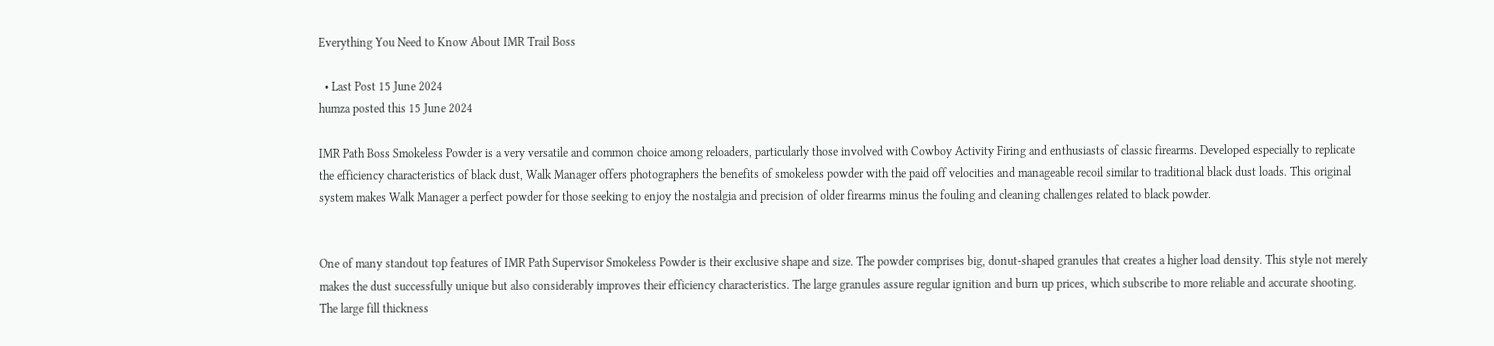Everything You Need to Know About IMR Trail Boss

  • Last Post 15 June 2024
humza posted this 15 June 2024

IMR Path Boss Smokeless Powder is a very versatile and common choice among reloaders, particularly those involved with Cowboy Activity Firing and enthusiasts of classic firearms. Developed especially to replicate the efficiency characteristics of black dust, Walk Manager offers photographers the benefits of smokeless powder with the paid off velocities and manageable recoil similar to traditional black dust loads. This original system makes Walk Manager a perfect powder for those seeking to enjoy the nostalgia and precision of older firearms minus the fouling and cleaning challenges related to black powder.


One of many standout top features of IMR Path Supervisor Smokeless Powder is their exclusive shape and size. The powder comprises big, donut-shaped granules that creates a higher load density. This style not merely makes the dust successfully unique but also considerably improves their efficiency characteristics. The large granules assure regular ignition and burn up prices, which subscribe to more reliable and accurate shooting. The large fill thickness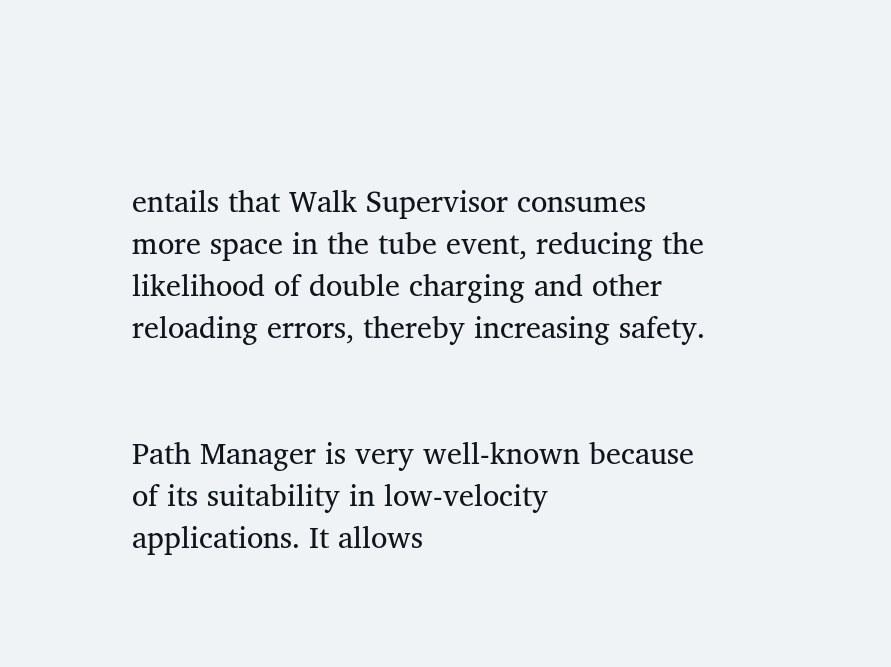entails that Walk Supervisor consumes more space in the tube event, reducing the likelihood of double charging and other reloading errors, thereby increasing safety.


Path Manager is very well-known because of its suitability in low-velocity applications. It allows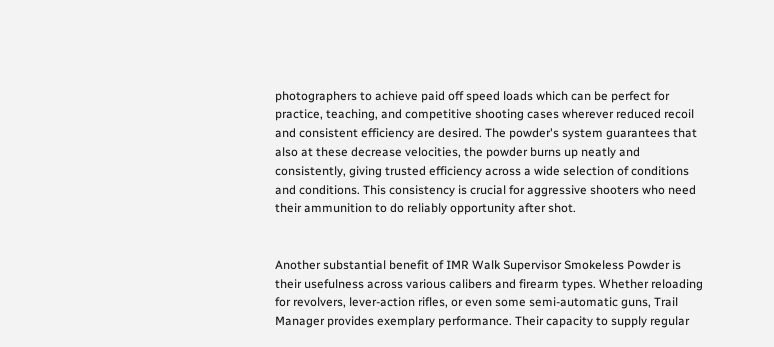photographers to achieve paid off speed loads which can be perfect for practice, teaching, and competitive shooting cases wherever reduced recoil and consistent efficiency are desired. The powder's system guarantees that also at these decrease velocities, the powder burns up neatly and consistently, giving trusted efficiency across a wide selection of conditions and conditions. This consistency is crucial for aggressive shooters who need their ammunition to do reliably opportunity after shot.


Another substantial benefit of IMR Walk Supervisor Smokeless Powder is their usefulness across various calibers and firearm types. Whether reloading for revolvers, lever-action rifles, or even some semi-automatic guns, Trail Manager provides exemplary performance. Their capacity to supply regular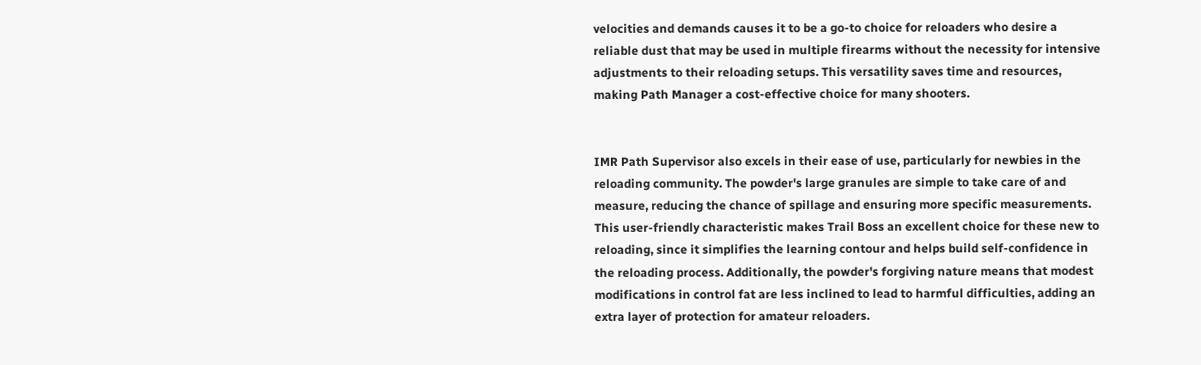velocities and demands causes it to be a go-to choice for reloaders who desire a reliable dust that may be used in multiple firearms without the necessity for intensive adjustments to their reloading setups. This versatility saves time and resources, making Path Manager a cost-effective choice for many shooters.


IMR Path Supervisor also excels in their ease of use, particularly for newbies in the reloading community. The powder's large granules are simple to take care of and measure, reducing the chance of spillage and ensuring more specific measurements. This user-friendly characteristic makes Trail Boss an excellent choice for these new to reloading, since it simplifies the learning contour and helps build self-confidence in the reloading process. Additionally, the powder's forgiving nature means that modest modifications in control fat are less inclined to lead to harmful difficulties, adding an extra layer of protection for amateur reloaders.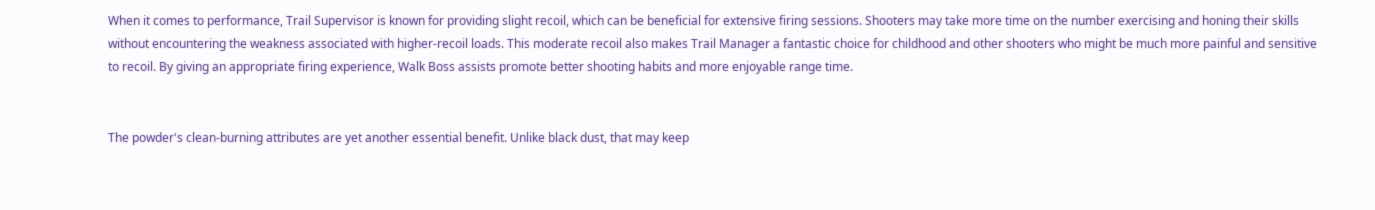When it comes to performance, Trail Supervisor is known for providing slight recoil, which can be beneficial for extensive firing sessions. Shooters may take more time on the number exercising and honing their skills without encountering the weakness associated with higher-recoil loads. This moderate recoil also makes Trail Manager a fantastic choice for childhood and other shooters who might be much more painful and sensitive to recoil. By giving an appropriate firing experience, Walk Boss assists promote better shooting habits and more enjoyable range time.


The powder's clean-burning attributes are yet another essential benefit. Unlike black dust, that may keep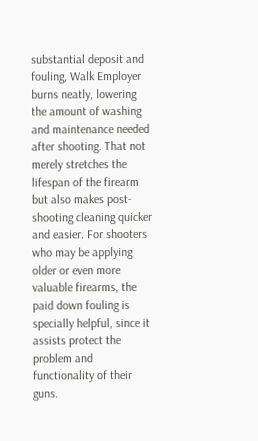substantial deposit and fouling, Walk Employer burns neatly, lowering the amount of washing and maintenance needed after shooting. That not merely stretches the lifespan of the firearm but also makes post-shooting cleaning quicker and easier. For shooters who may be applying older or even more valuable firearms, the paid down fouling is specially helpful, since it assists protect the problem and functionality of their guns.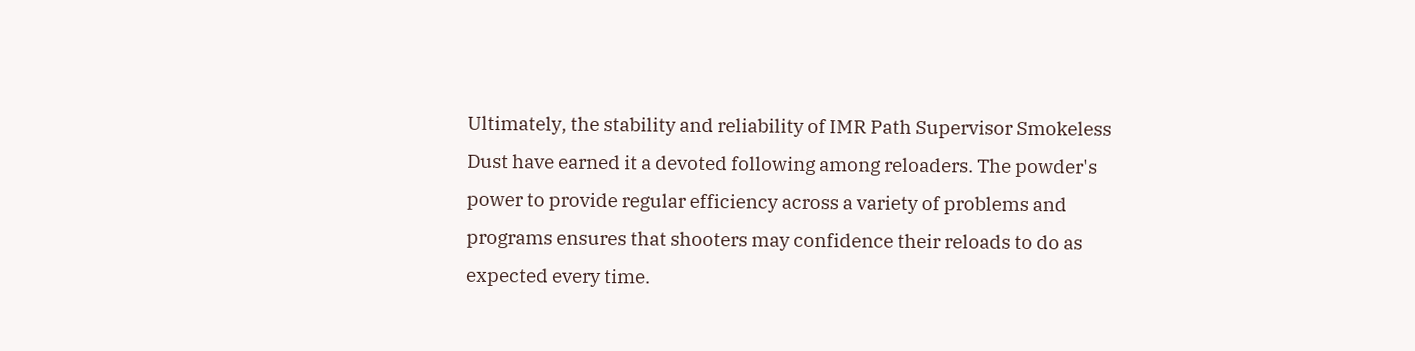Ultimately, the stability and reliability of IMR Path Supervisor Smokeless Dust have earned it a devoted following among reloaders. The powder's power to provide regular efficiency across a variety of problems and programs ensures that shooters may confidence their reloads to do as expected every time.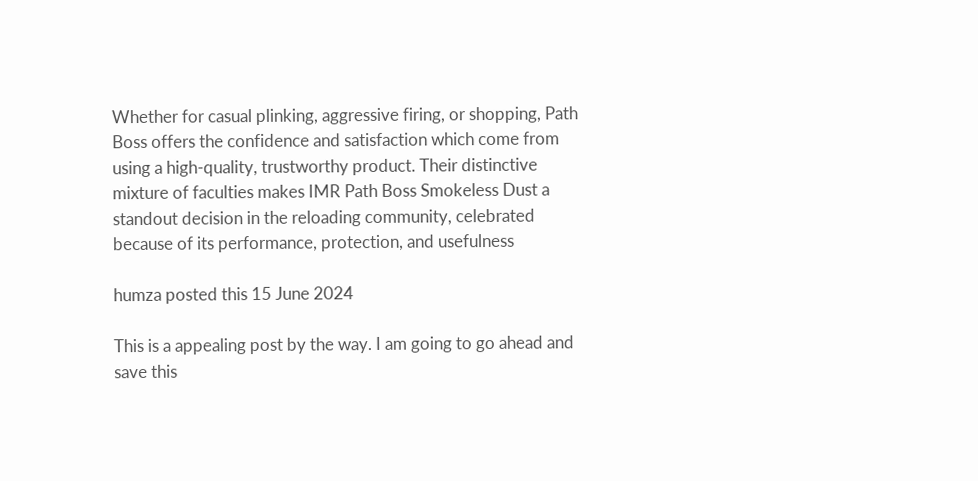Whether for casual plinking, aggressive firing, or shopping, Path Boss offers the confidence and satisfaction which come from using a high-quality, trustworthy product. Their distinctive mixture of faculties makes IMR Path Boss Smokeless Dust a standout decision in the reloading community, celebrated because of its performance, protection, and usefulness

humza posted this 15 June 2024

This is a appealing post by the way. I am going to go ahead and save this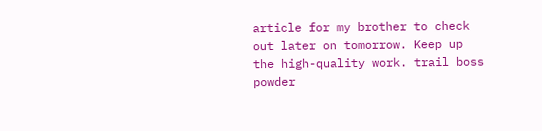article for my brother to check out later on tomorrow. Keep up the high-quality work. trail boss powder